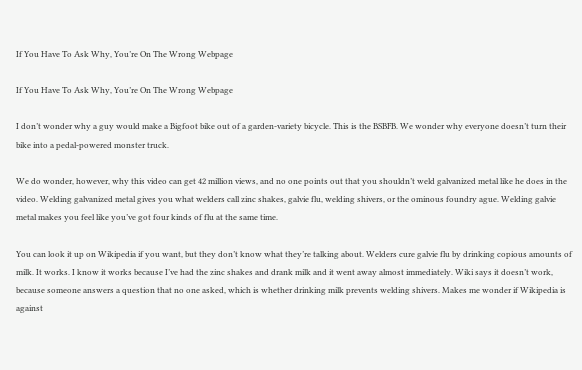If You Have To Ask Why, You’re On The Wrong Webpage

If You Have To Ask Why, You’re On The Wrong Webpage

I don’t wonder why a guy would make a Bigfoot bike out of a garden-variety bicycle. This is the BSBFB. We wonder why everyone doesn’t turn their bike into a pedal-powered monster truck.

We do wonder, however, why this video can get 42 million views, and no one points out that you shouldn’t weld galvanized metal like he does in the video. Welding galvanized metal gives you what welders call zinc shakes, galvie flu, welding shivers, or the ominous foundry ague. Welding galvie metal makes you feel like you’ve got four kinds of flu at the same time.

You can look it up on Wikipedia if you want, but they don’t know what they’re talking about. Welders cure galvie flu by drinking copious amounts of milk. It works. I know it works because I’ve had the zinc shakes and drank milk and it went away almost immediately. Wiki says it doesn’t work, because someone answers a question that no one asked, which is whether drinking milk prevents welding shivers. Makes me wonder if Wikipedia is against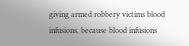giving armed robbery victims blood infusions, because blood infusions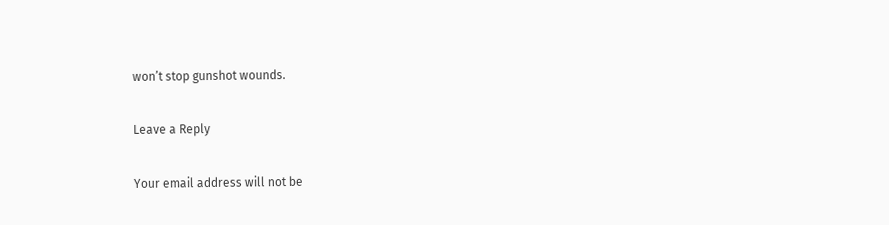won’t stop gunshot wounds.

Leave a Reply

Your email address will not be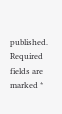published. Required fields are marked *